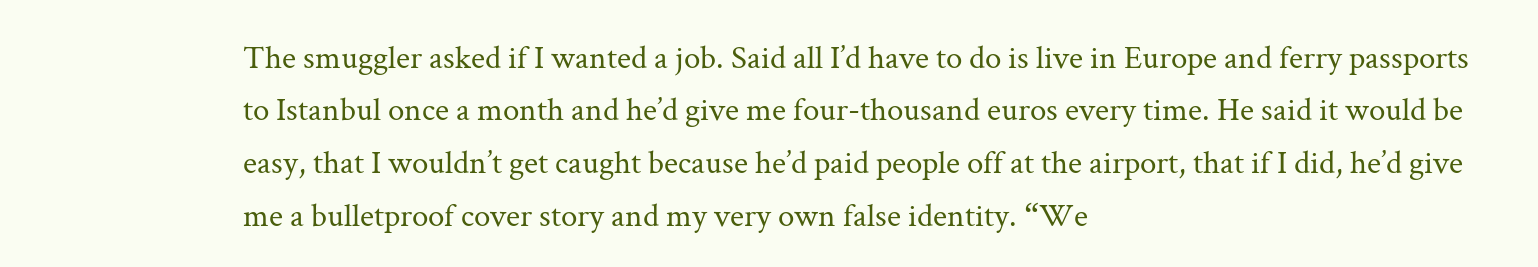The smuggler asked if I wanted a job. Said all I’d have to do is live in Europe and ferry passports to Istanbul once a month and he’d give me four-thousand euros every time. He said it would be easy, that I wouldn’t get caught because he’d paid people off at the airport, that if I did, he’d give me a bulletproof cover story and my very own false identity. “We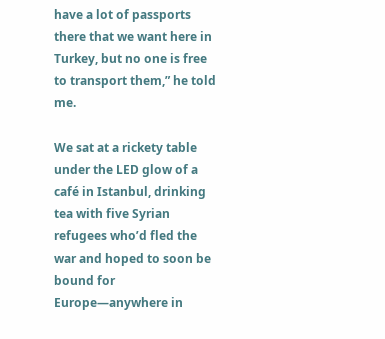have a lot of passports there that we want here in Turkey, but no one is free to transport them,” he told me.

We sat at a rickety table under the LED glow of a café in Istanbul, drinking tea with five Syrian refugees who’d fled the war and hoped to soon be bound for Europe—anywhere in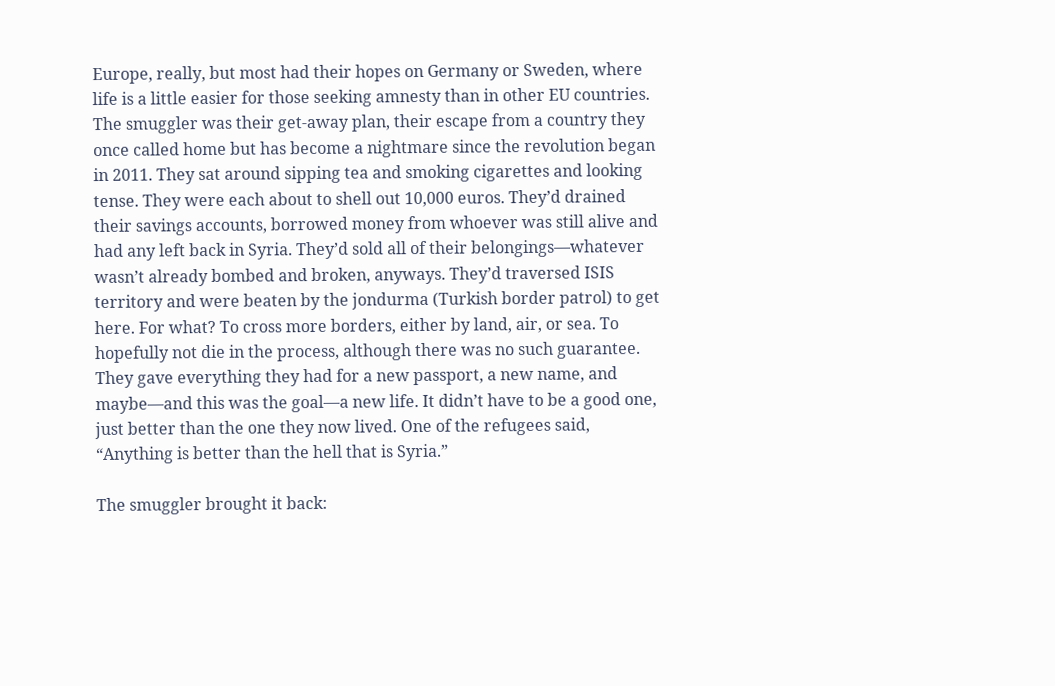Europe, really, but most had their hopes on Germany or Sweden, where life is a little easier for those seeking amnesty than in other EU countries. The smuggler was their get-away plan, their escape from a country they once called home but has become a nightmare since the revolution began in 2011. They sat around sipping tea and smoking cigarettes and looking tense. They were each about to shell out 10,000 euros. They’d drained their savings accounts, borrowed money from whoever was still alive and had any left back in Syria. They’d sold all of their belongings—whatever wasn’t already bombed and broken, anyways. They’d traversed ISIS territory and were beaten by the jondurma (Turkish border patrol) to get here. For what? To cross more borders, either by land, air, or sea. To hopefully not die in the process, although there was no such guarantee. They gave everything they had for a new passport, a new name, and maybe—and this was the goal—a new life. It didn’t have to be a good one, just better than the one they now lived. One of the refugees said, “Anything is better than the hell that is Syria.”

The smuggler brought it back: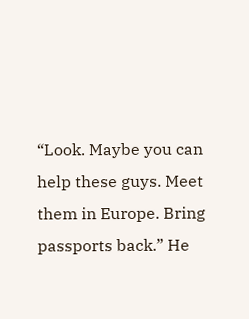“Look. Maybe you can help these guys. Meet them in Europe. Bring passports back.” He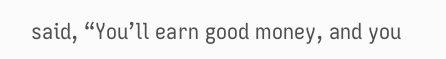said, “You’ll earn good money, and you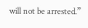will not be arrested.”